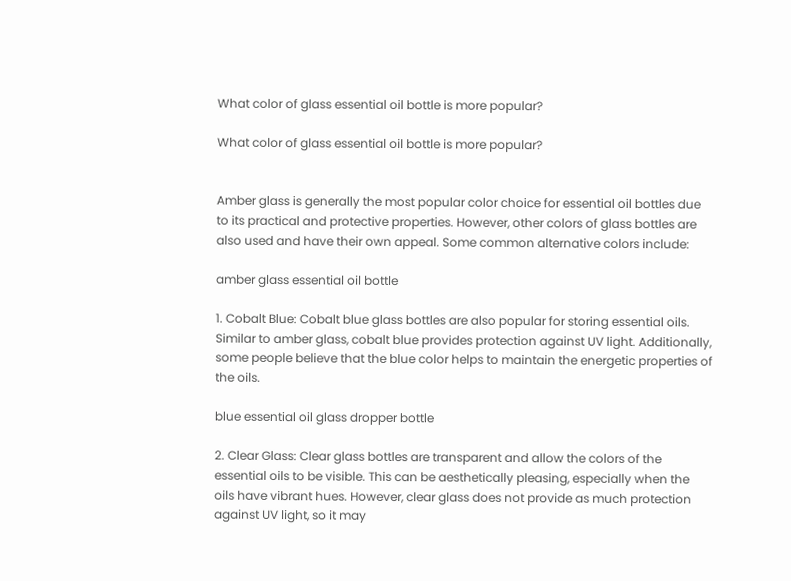What color of glass essential oil bottle is more popular?

What color of glass essential oil bottle is more popular?


Amber glass is generally the most popular color choice for essential oil bottles due to its practical and protective properties. However, other colors of glass bottles are also used and have their own appeal. Some common alternative colors include:

amber glass essential oil bottle

1. Cobalt Blue: Cobalt blue glass bottles are also popular for storing essential oils. Similar to amber glass, cobalt blue provides protection against UV light. Additionally, some people believe that the blue color helps to maintain the energetic properties of the oils.

blue essential oil glass dropper bottle

2. Clear Glass: Clear glass bottles are transparent and allow the colors of the essential oils to be visible. This can be aesthetically pleasing, especially when the oils have vibrant hues. However, clear glass does not provide as much protection against UV light, so it may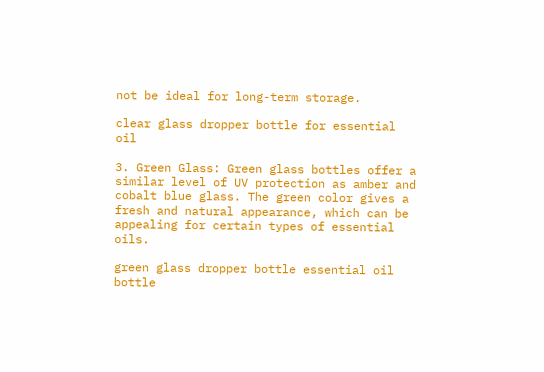not be ideal for long-term storage.

clear glass dropper bottle for essential oil

3. Green Glass: Green glass bottles offer a similar level of UV protection as amber and cobalt blue glass. The green color gives a fresh and natural appearance, which can be appealing for certain types of essential oils.

green glass dropper bottle essential oil bottle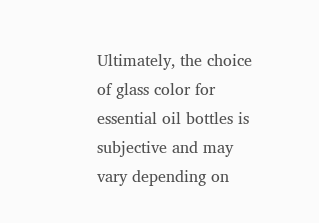Ultimately, the choice of glass color for essential oil bottles is subjective and may vary depending on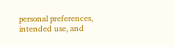personal preferences, intended use, and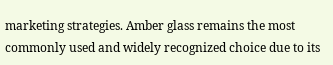marketing strategies. Amber glass remains the most commonly used and widely recognized choice due to its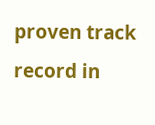proven track record in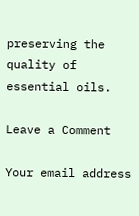preserving the quality of essential oils.

Leave a Comment

Your email address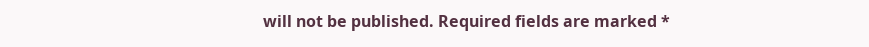will not be published. Required fields are marked *